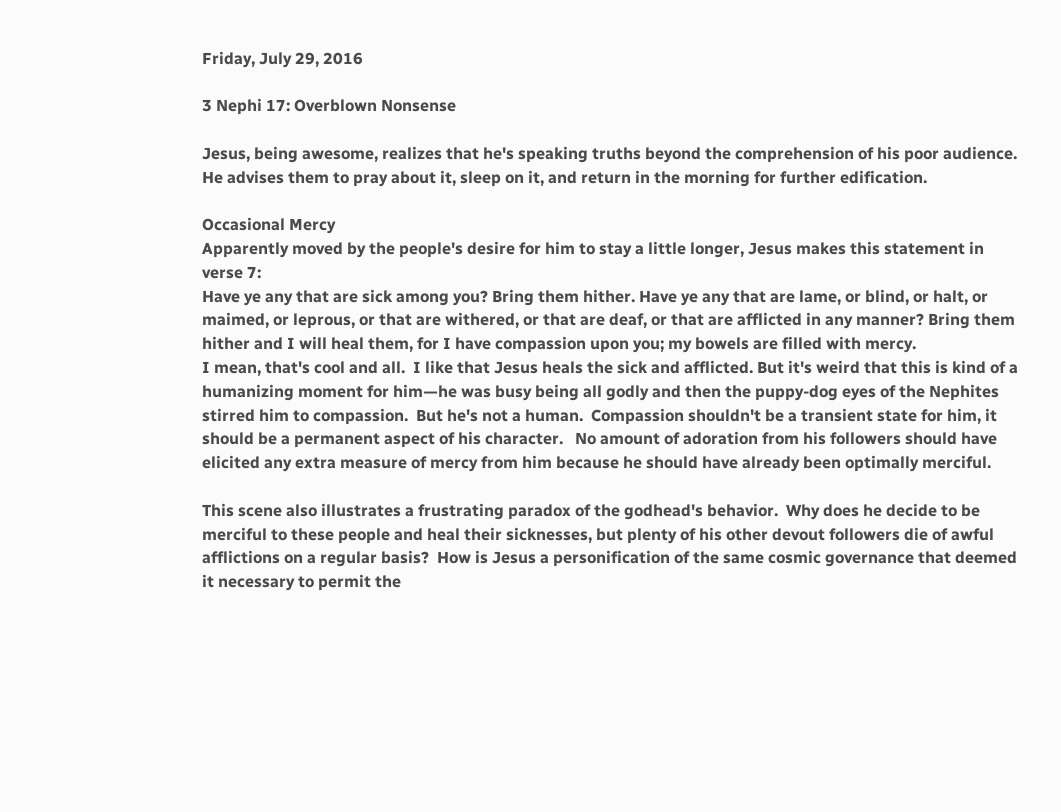Friday, July 29, 2016

3 Nephi 17: Overblown Nonsense

Jesus, being awesome, realizes that he's speaking truths beyond the comprehension of his poor audience.  He advises them to pray about it, sleep on it, and return in the morning for further edification.

Occasional Mercy
Apparently moved by the people's desire for him to stay a little longer, Jesus makes this statement in verse 7:
Have ye any that are sick among you? Bring them hither. Have ye any that are lame, or blind, or halt, or maimed, or leprous, or that are withered, or that are deaf, or that are afflicted in any manner? Bring them hither and I will heal them, for I have compassion upon you; my bowels are filled with mercy.
I mean, that's cool and all.  I like that Jesus heals the sick and afflicted. But it's weird that this is kind of a humanizing moment for him—he was busy being all godly and then the puppy-dog eyes of the Nephites stirred him to compassion.  But he's not a human.  Compassion shouldn't be a transient state for him, it should be a permanent aspect of his character.   No amount of adoration from his followers should have elicited any extra measure of mercy from him because he should have already been optimally merciful.

This scene also illustrates a frustrating paradox of the godhead's behavior.  Why does he decide to be merciful to these people and heal their sicknesses, but plenty of his other devout followers die of awful afflictions on a regular basis?  How is Jesus a personification of the same cosmic governance that deemed it necessary to permit the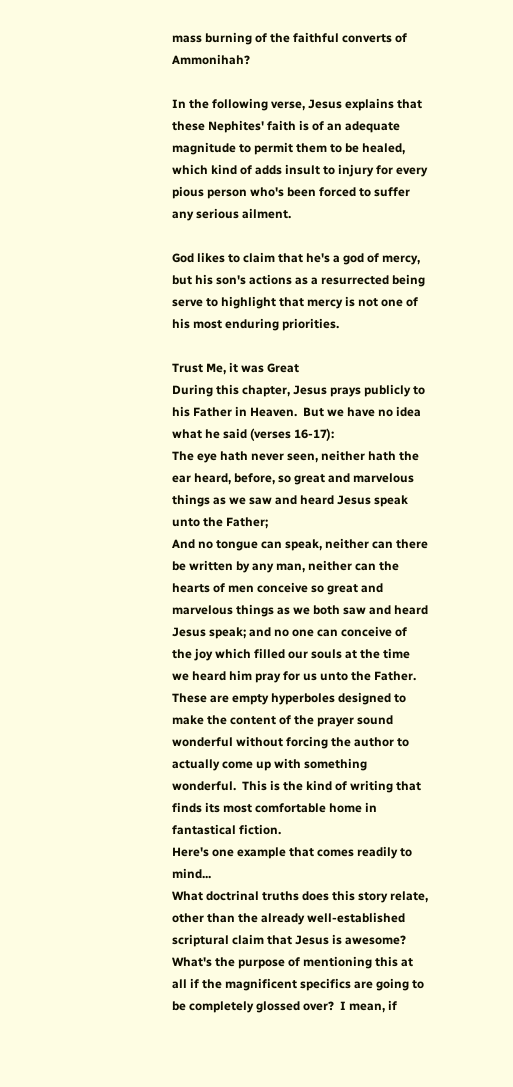mass burning of the faithful converts of Ammonihah?

In the following verse, Jesus explains that these Nephites' faith is of an adequate magnitude to permit them to be healed, which kind of adds insult to injury for every pious person who's been forced to suffer any serious ailment.

God likes to claim that he's a god of mercy, but his son's actions as a resurrected being serve to highlight that mercy is not one of his most enduring priorities.

Trust Me, it was Great
During this chapter, Jesus prays publicly to his Father in Heaven.  But we have no idea what he said (verses 16-17):
The eye hath never seen, neither hath the ear heard, before, so great and marvelous things as we saw and heard Jesus speak unto the Father;
And no tongue can speak, neither can there be written by any man, neither can the hearts of men conceive so great and marvelous things as we both saw and heard Jesus speak; and no one can conceive of the joy which filled our souls at the time we heard him pray for us unto the Father.
These are empty hyperboles designed to make the content of the prayer sound wonderful without forcing the author to actually come up with something wonderful.  This is the kind of writing that finds its most comfortable home in fantastical fiction.
Here's one example that comes readily to mind...
What doctrinal truths does this story relate, other than the already well-established scriptural claim that Jesus is awesome?  What's the purpose of mentioning this at all if the magnificent specifics are going to be completely glossed over?  I mean, if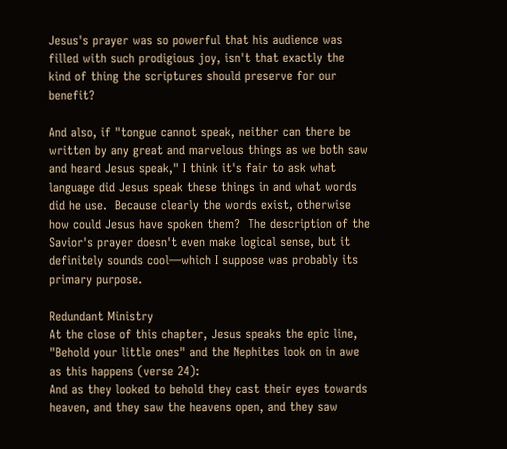Jesus's prayer was so powerful that his audience was filled with such prodigious joy, isn't that exactly the kind of thing the scriptures should preserve for our benefit?

And also, if "tongue cannot speak, neither can there be written by any great and marvelous things as we both saw and heard Jesus speak," I think it's fair to ask what language did Jesus speak these things in and what words did he use.  Because clearly the words exist, otherwise how could Jesus have spoken them?  The description of the Savior's prayer doesn't even make logical sense, but it definitely sounds cool—which I suppose was probably its primary purpose.

Redundant Ministry
At the close of this chapter, Jesus speaks the epic line, "Behold your little ones" and the Nephites look on in awe as this happens (verse 24):
And as they looked to behold they cast their eyes towards heaven, and they saw the heavens open, and they saw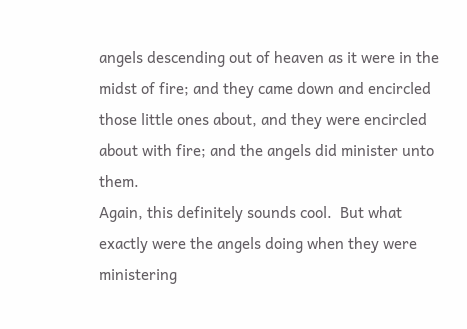angels descending out of heaven as it were in the midst of fire; and they came down and encircled those little ones about, and they were encircled about with fire; and the angels did minister unto them.
Again, this definitely sounds cool.  But what exactly were the angels doing when they were ministering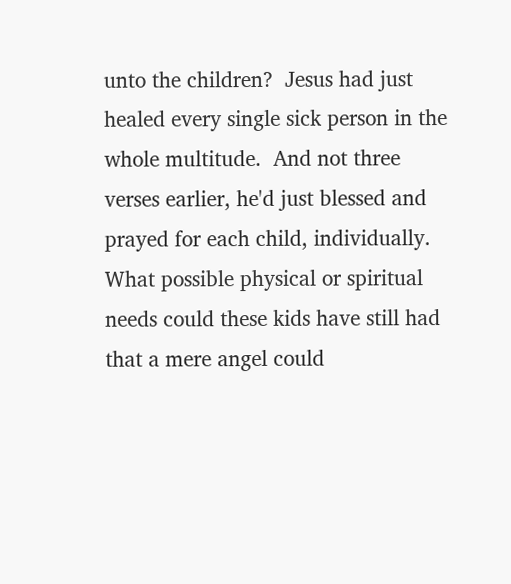unto the children?  Jesus had just healed every single sick person in the whole multitude.  And not three verses earlier, he'd just blessed and prayed for each child, individually.  What possible physical or spiritual needs could these kids have still had that a mere angel could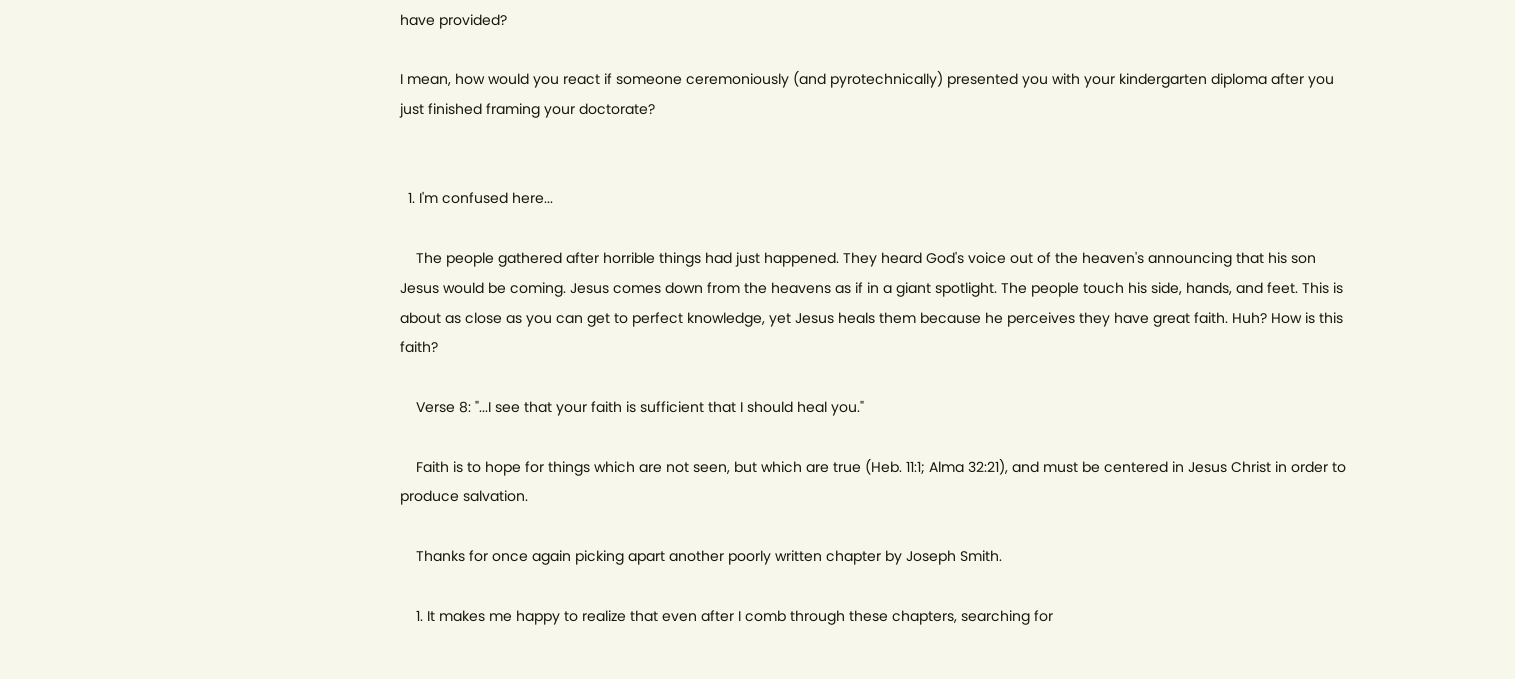have provided?

I mean, how would you react if someone ceremoniously (and pyrotechnically) presented you with your kindergarten diploma after you just finished framing your doctorate?


  1. I'm confused here...

    The people gathered after horrible things had just happened. They heard God's voice out of the heaven's announcing that his son Jesus would be coming. Jesus comes down from the heavens as if in a giant spotlight. The people touch his side, hands, and feet. This is about as close as you can get to perfect knowledge, yet Jesus heals them because he perceives they have great faith. Huh? How is this faith?

    Verse 8: "...I see that your faith is sufficient that I should heal you."

    Faith is to hope for things which are not seen, but which are true (Heb. 11:1; Alma 32:21), and must be centered in Jesus Christ in order to produce salvation.

    Thanks for once again picking apart another poorly written chapter by Joseph Smith.

    1. It makes me happy to realize that even after I comb through these chapters, searching for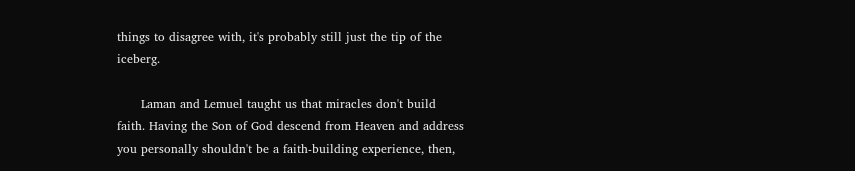things to disagree with, it's probably still just the tip of the iceberg.

      Laman and Lemuel taught us that miracles don't build faith. Having the Son of God descend from Heaven and address you personally shouldn't be a faith-building experience, then,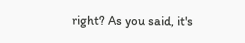right? As you said, it's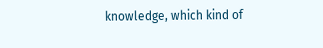knowledge, which kind of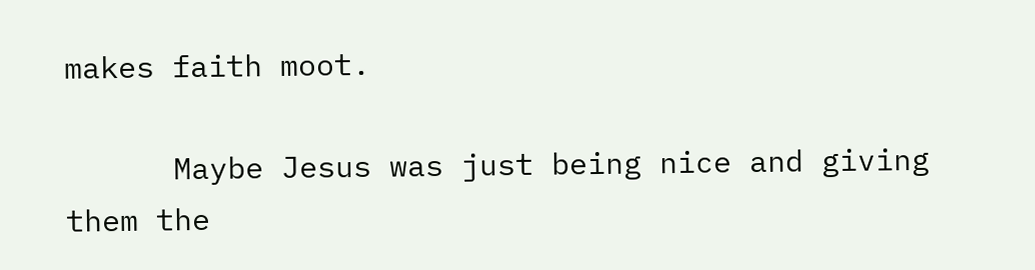makes faith moot.

      Maybe Jesus was just being nice and giving them the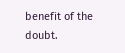benefit of the doubt.